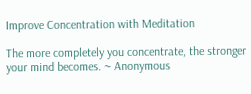Improve Concentration with Meditation

The more completely you concentrate, the stronger your mind becomes. ~ Anonymous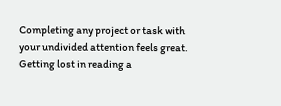Completing any project or task with your undivided attention feels great. Getting lost in reading a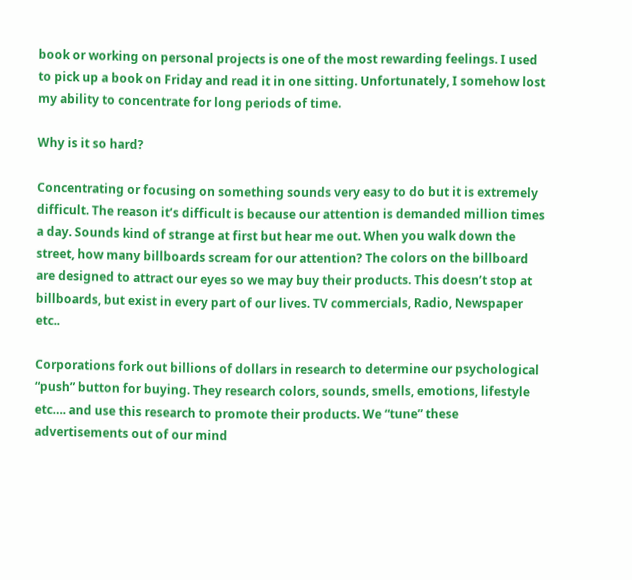book or working on personal projects is one of the most rewarding feelings. I used to pick up a book on Friday and read it in one sitting. Unfortunately, I somehow lost my ability to concentrate for long periods of time.

Why is it so hard?

Concentrating or focusing on something sounds very easy to do but it is extremely difficult. The reason it’s difficult is because our attention is demanded million times a day. Sounds kind of strange at first but hear me out. When you walk down the street, how many billboards scream for our attention? The colors on the billboard are designed to attract our eyes so we may buy their products. This doesn’t stop at billboards, but exist in every part of our lives. TV commercials, Radio, Newspaper etc..

Corporations fork out billions of dollars in research to determine our psychological “push” button for buying. They research colors, sounds, smells, emotions, lifestyle etc…. and use this research to promote their products. We “tune” these advertisements out of our mind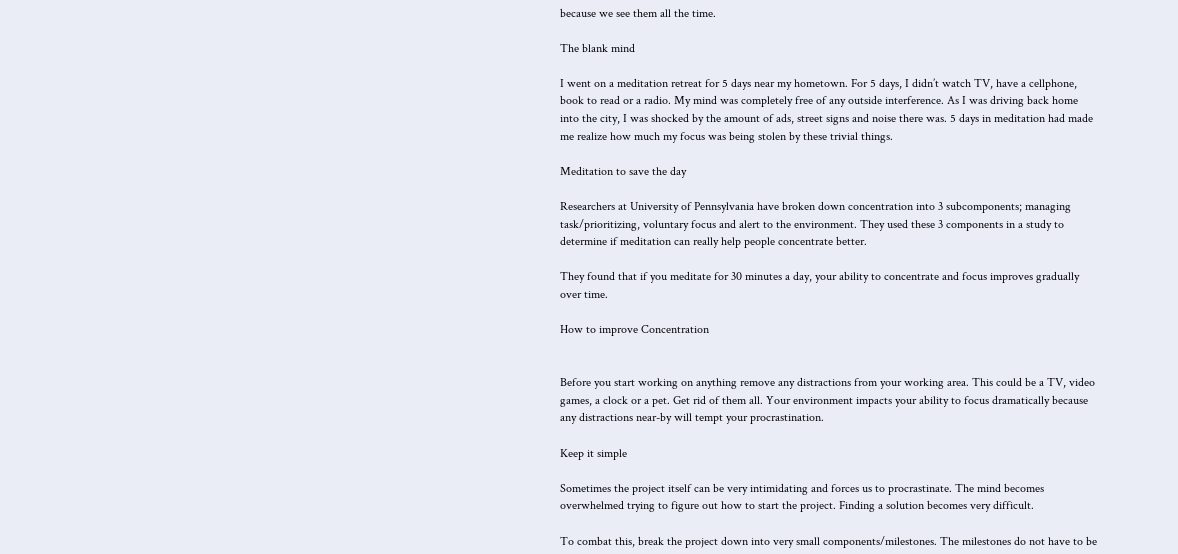because we see them all the time.

The blank mind

I went on a meditation retreat for 5 days near my hometown. For 5 days, I didn’t watch TV, have a cellphone, book to read or a radio. My mind was completely free of any outside interference. As I was driving back home into the city, I was shocked by the amount of ads, street signs and noise there was. 5 days in meditation had made me realize how much my focus was being stolen by these trivial things.

Meditation to save the day

Researchers at University of Pennsylvania have broken down concentration into 3 subcomponents; managing task/prioritizing, voluntary focus and alert to the environment. They used these 3 components in a study to determine if meditation can really help people concentrate better.

They found that if you meditate for 30 minutes a day, your ability to concentrate and focus improves gradually over time.

How to improve Concentration


Before you start working on anything remove any distractions from your working area. This could be a TV, video games, a clock or a pet. Get rid of them all. Your environment impacts your ability to focus dramatically because any distractions near-by will tempt your procrastination.

Keep it simple

Sometimes the project itself can be very intimidating and forces us to procrastinate. The mind becomes overwhelmed trying to figure out how to start the project. Finding a solution becomes very difficult.

To combat this, break the project down into very small components/milestones. The milestones do not have to be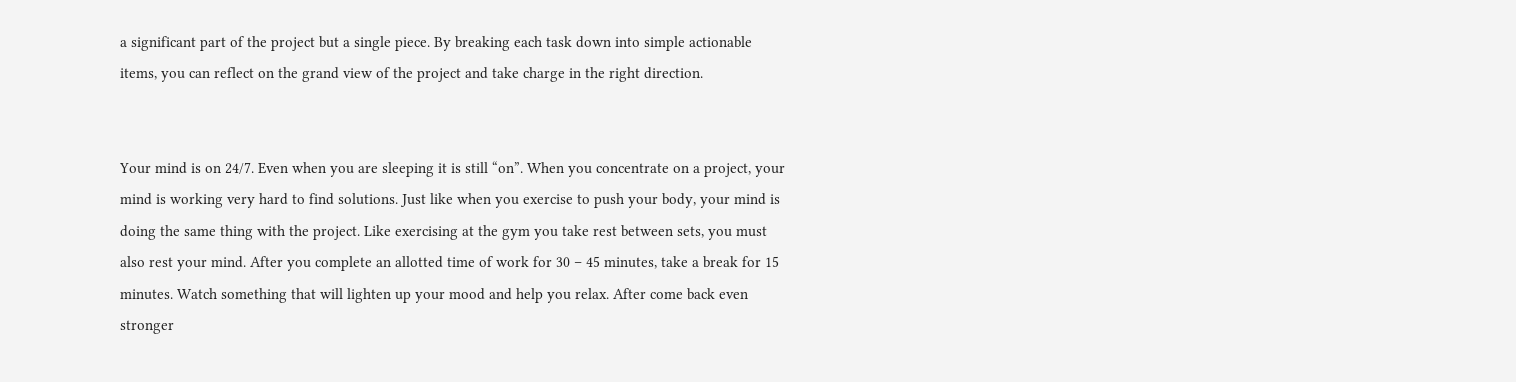a significant part of the project but a single piece. By breaking each task down into simple actionable items, you can reflect on the grand view of the project and take charge in the right direction.


Your mind is on 24/7. Even when you are sleeping it is still “on”. When you concentrate on a project, your mind is working very hard to find solutions. Just like when you exercise to push your body, your mind is doing the same thing with the project. Like exercising at the gym you take rest between sets, you must also rest your mind. After you complete an allotted time of work for 30 – 45 minutes, take a break for 15 minutes. Watch something that will lighten up your mood and help you relax. After come back even stronger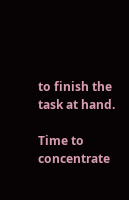to finish the task at hand.

Time to concentrate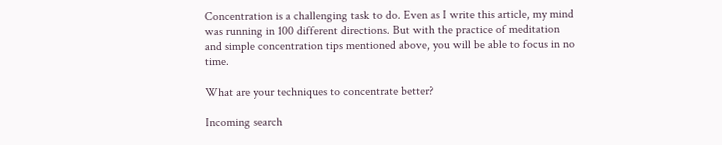Concentration is a challenging task to do. Even as I write this article, my mind was running in 100 different directions. But with the practice of meditation and simple concentration tips mentioned above, you will be able to focus in no time.

What are your techniques to concentrate better?

Incoming search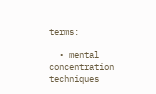terms:

  • mental concentration techniques